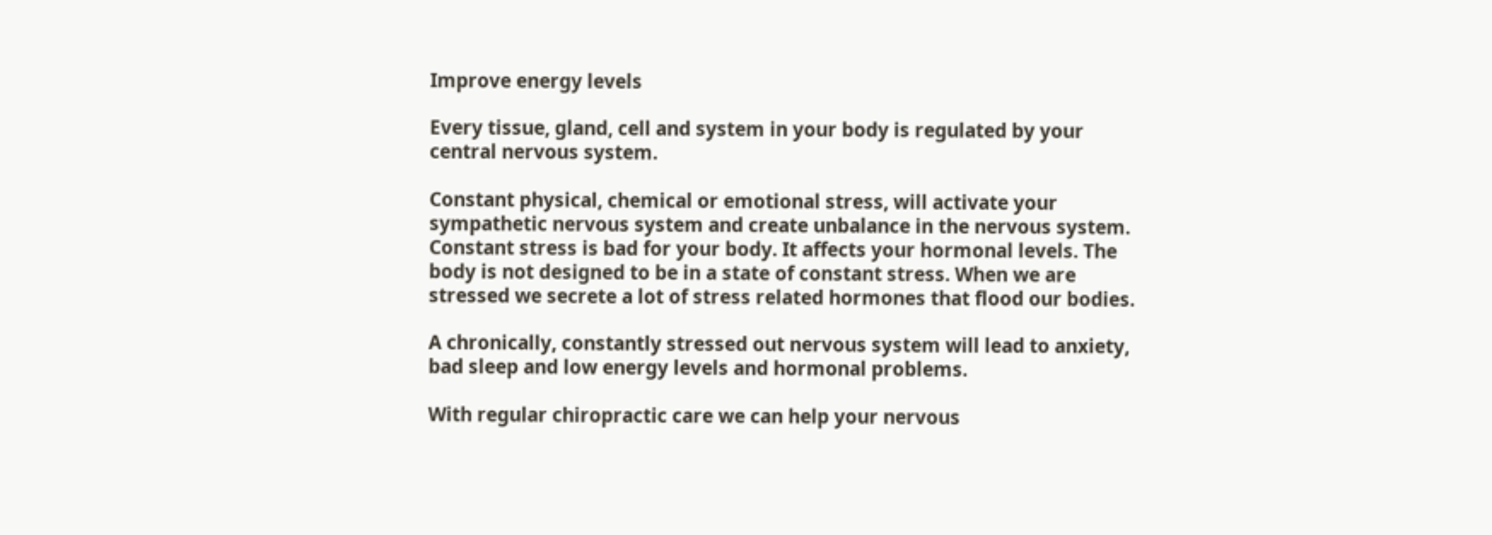Improve energy levels

Every tissue, gland, cell and system in your body is regulated by your central nervous system.

Constant physical, chemical or emotional stress, will activate your sympathetic nervous system and create unbalance in the nervous system. Constant stress is bad for your body. It affects your hormonal levels. The body is not designed to be in a state of constant stress. When we are stressed we secrete a lot of stress related hormones that flood our bodies.

A chronically, constantly stressed out nervous system will lead to anxiety, bad sleep and low energy levels and hormonal problems.

With regular chiropractic care we can help your nervous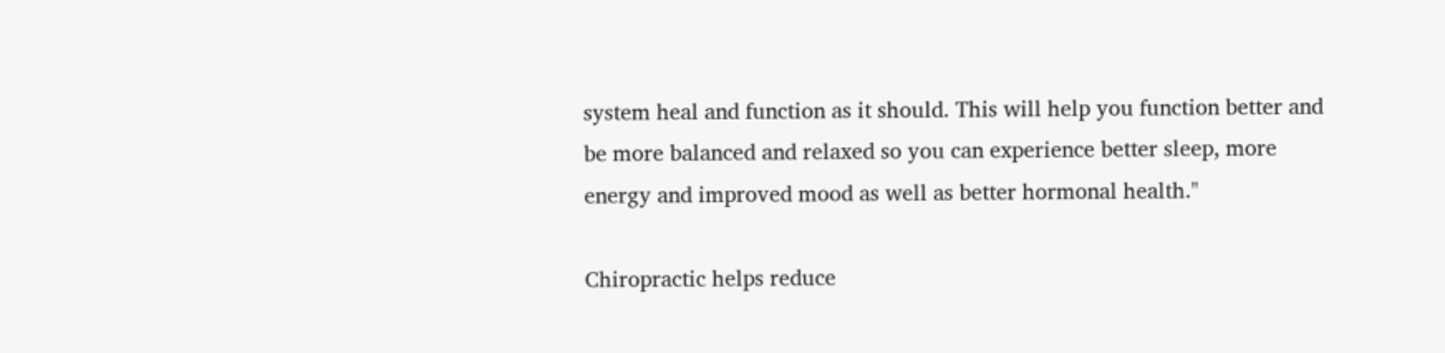system heal and function as it should. This will help you function better and be more balanced and relaxed so you can experience better sleep, more energy and improved mood as well as better hormonal health."

Chiropractic helps reduce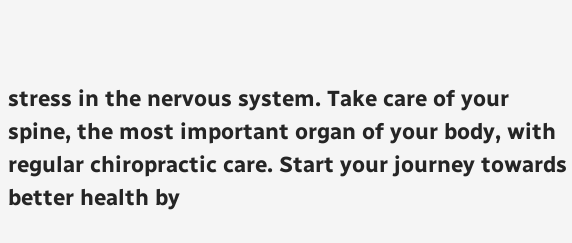stress in the nervous system. Take care of your spine, the most important organ of your body, with regular chiropractic care. Start your journey towards better health by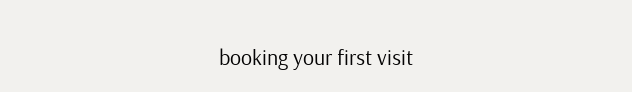booking your first visit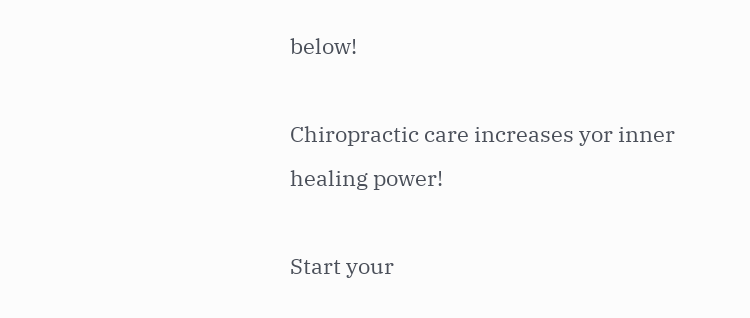below!

Chiropractic care increases yor inner healing power!

Start your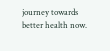journey towards better health now.